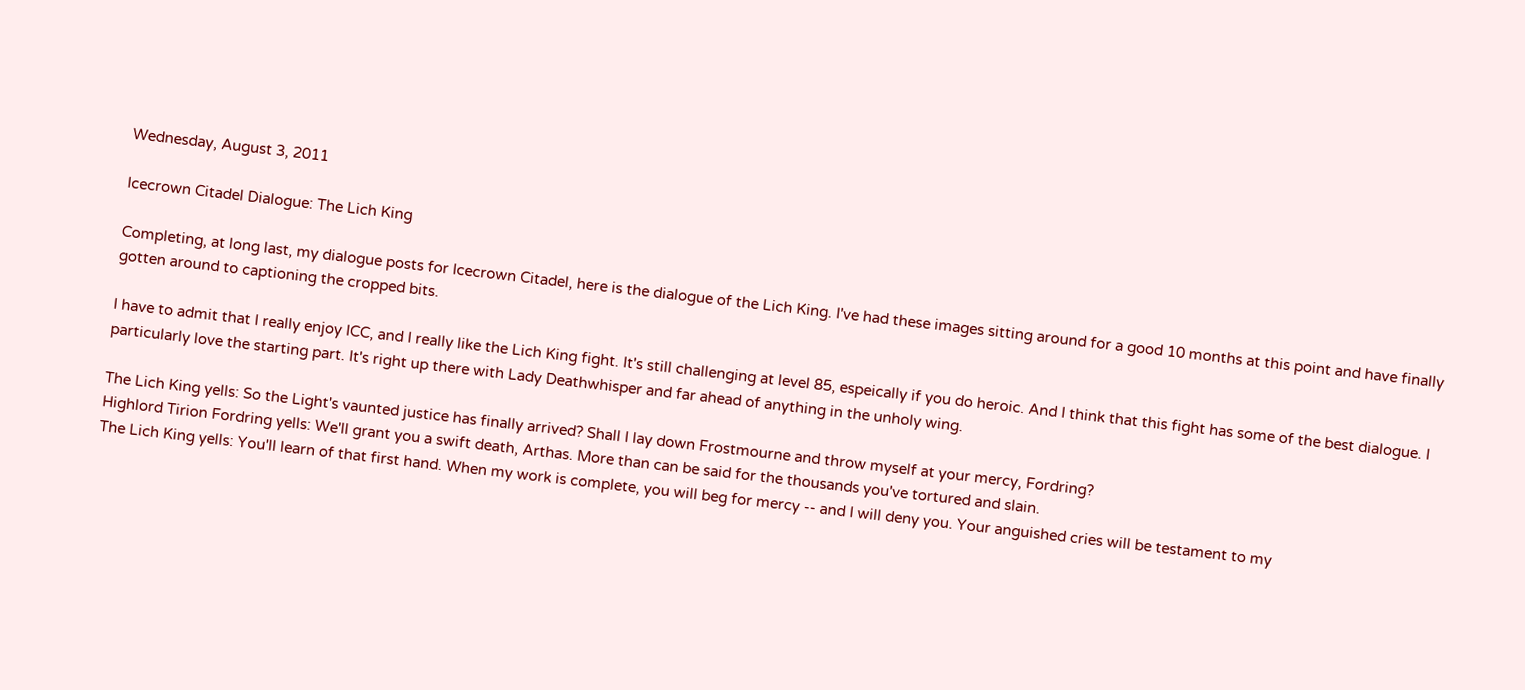Wednesday, August 3, 2011

Icecrown Citadel Dialogue: The Lich King

Completing, at long last, my dialogue posts for Icecrown Citadel, here is the dialogue of the Lich King. I've had these images sitting around for a good 10 months at this point and have finally gotten around to captioning the cropped bits.

I have to admit that I really enjoy ICC, and I really like the Lich King fight. It's still challenging at level 85, espeically if you do heroic. And I think that this fight has some of the best dialogue. I particularly love the starting part. It's right up there with Lady Deathwhisper and far ahead of anything in the unholy wing.

The Lich King yells: So the Light's vaunted justice has finally arrived? Shall I lay down Frostmourne and throw myself at your mercy, Fordring?
Highlord Tirion Fordring yells: We'll grant you a swift death, Arthas. More than can be said for the thousands you've tortured and slain.
The Lich King yells: You'll learn of that first hand. When my work is complete, you will beg for mercy -- and I will deny you. Your anguished cries will be testament to my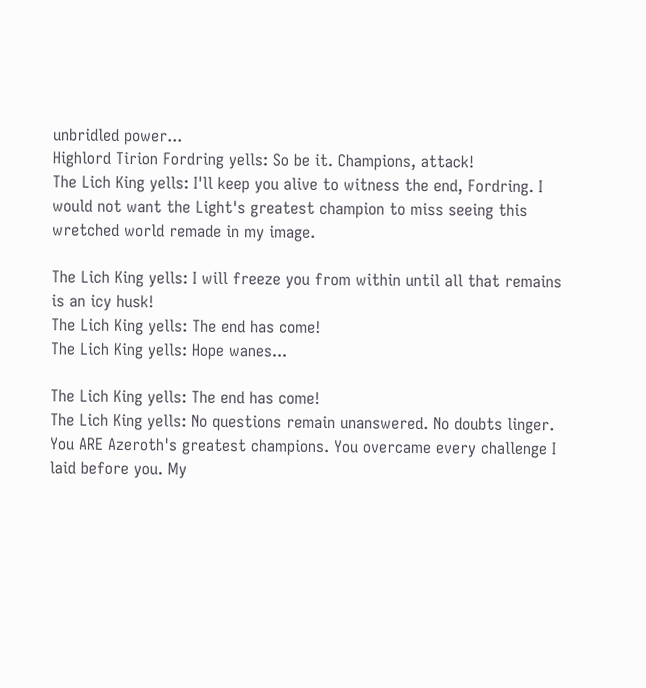unbridled power...
Highlord Tirion Fordring yells: So be it. Champions, attack!
The Lich King yells: I'll keep you alive to witness the end, Fordring. I would not want the Light's greatest champion to miss seeing this wretched world remade in my image.

The Lich King yells: I will freeze you from within until all that remains is an icy husk!
The Lich King yells: The end has come!
The Lich King yells: Hope wanes...

The Lich King yells: The end has come!
The Lich King yells: No questions remain unanswered. No doubts linger. You ARE Azeroth's greatest champions. You overcame every challenge I laid before you. My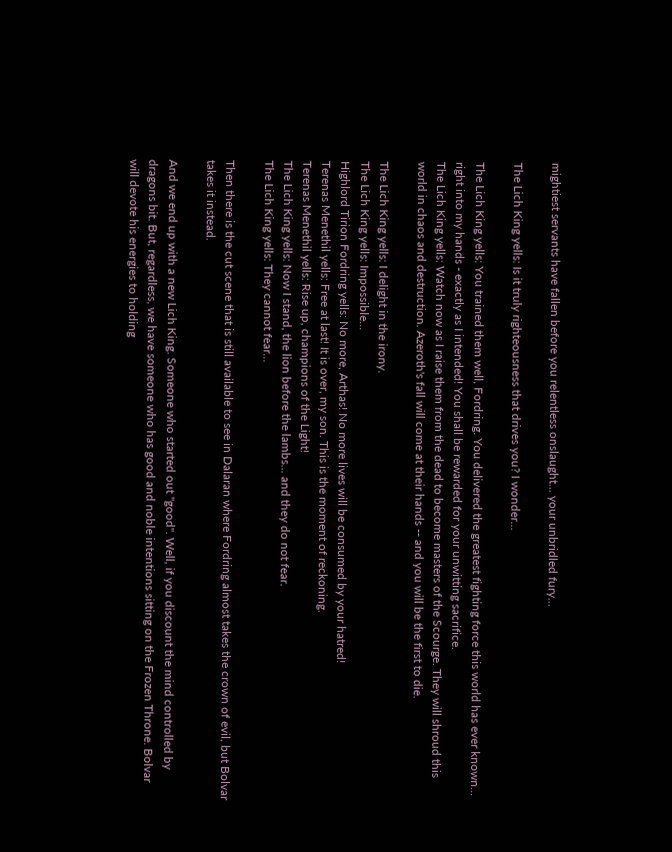mightiest servants have fallen before you relentless onslaught... your unbridled fury...

The Lich King yells: Is it truly righteousness that drives you? I wonder...

The Lich King yells: You trained them well, Fordring. You delivered the greatest fighting force this world has ever known... right into my hands - exactly as I intended! You shall be rewarded for your unwitting sacrifice.
The Lich King yells: Watch now as I raise them from the dead to become masters of the Scourge. They will shroud this world in chaos and destruction. Azeroth's fall will come at their hands -- and you will be the first to die.

The Lich King yells: I delight in the irony.
The Lich King yells: Impossible...
Highlord Tirion Fordring yells: No more, Arthas! No more lives will be consumed by your hatred!
Terenas Menethil yells: Free at last! It is over, my son. This is the moment of reckoning.
Terenas Menethil yells: Rise up, champions of the Light!
The Lich King yells: Now I stand, the lion before the lambs... and they do not fear.
The Lich King yells: They cannot fear...

Then there is the cut scene that is still available to see in Dalaran where Fordring almost takes the crown of evil, but Bolvar takes it instead.

And we end up with a new Lich King. Someone who started out "good". Well, if you discount the mind controlled by dragons bit. But, regardless, we have someone who has good and noble intentions sitting on the Frozen Throne. Bolvar will devote his energies to holding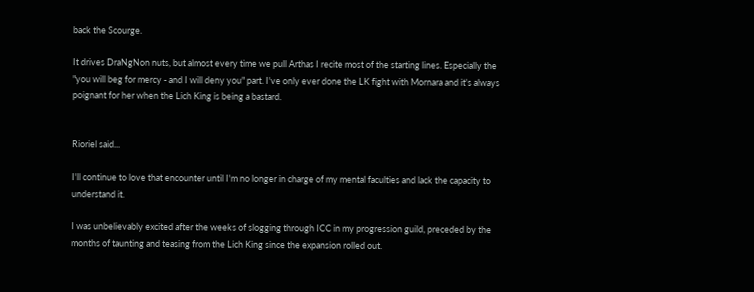back the Scourge.

It drives DraNgNon nuts, but almost every time we pull Arthas I recite most of the starting lines. Especially the "you will beg for mercy - and I will deny you" part. I've only ever done the LK fight with Mornara and it's always poignant for her when the Lich King is being a bastard.


Rioriel said...

I'll continue to love that encounter until I'm no longer in charge of my mental faculties and lack the capacity to understand it.

I was unbelievably excited after the weeks of slogging through ICC in my progression guild, preceded by the months of taunting and teasing from the Lich King since the expansion rolled out.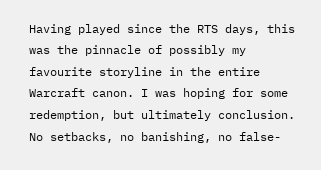Having played since the RTS days, this was the pinnacle of possibly my favourite storyline in the entire Warcraft canon. I was hoping for some redemption, but ultimately conclusion. No setbacks, no banishing, no false-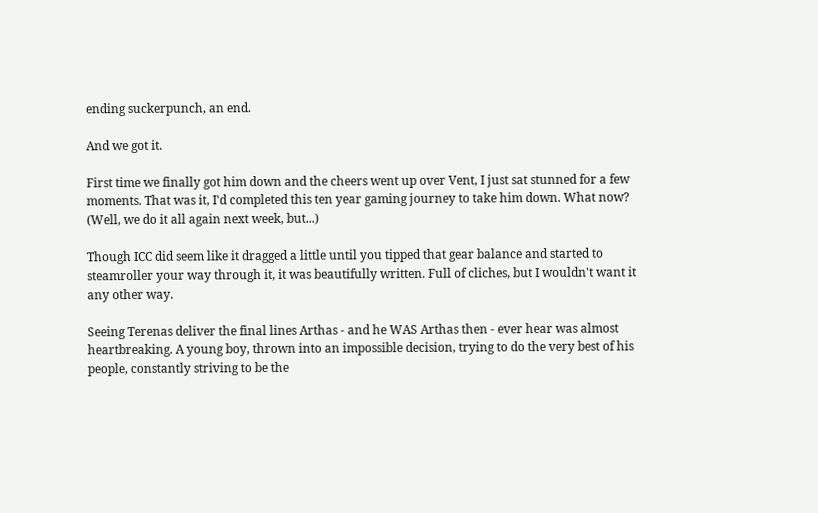ending suckerpunch, an end.

And we got it.

First time we finally got him down and the cheers went up over Vent, I just sat stunned for a few moments. That was it, I'd completed this ten year gaming journey to take him down. What now? (Well, we do it all again next week, but...)

Though ICC did seem like it dragged a little until you tipped that gear balance and started to steamroller your way through it, it was beautifully written. Full of cliches, but I wouldn't want it any other way.

Seeing Terenas deliver the final lines Arthas - and he WAS Arthas then - ever hear was almost heartbreaking. A young boy, thrown into an impossible decision, trying to do the very best of his people, constantly striving to be the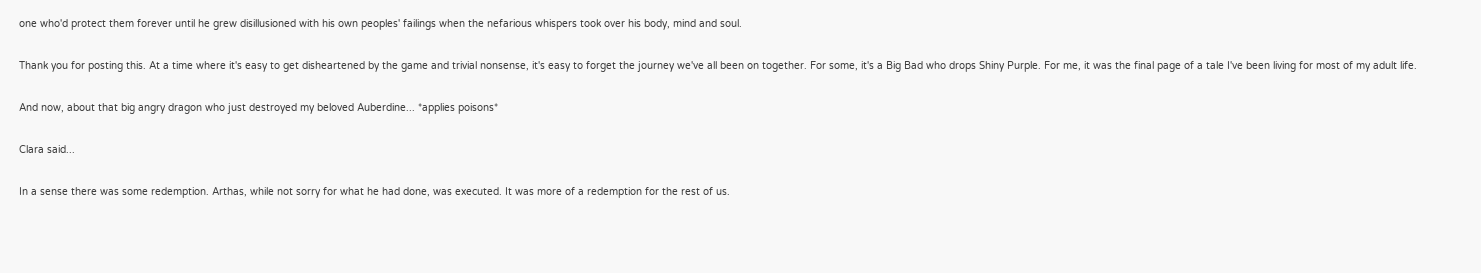one who'd protect them forever until he grew disillusioned with his own peoples' failings when the nefarious whispers took over his body, mind and soul.

Thank you for posting this. At a time where it's easy to get disheartened by the game and trivial nonsense, it's easy to forget the journey we've all been on together. For some, it's a Big Bad who drops Shiny Purple. For me, it was the final page of a tale I've been living for most of my adult life.

And now, about that big angry dragon who just destroyed my beloved Auberdine... *applies poisons*

Clara said...

In a sense there was some redemption. Arthas, while not sorry for what he had done, was executed. It was more of a redemption for the rest of us.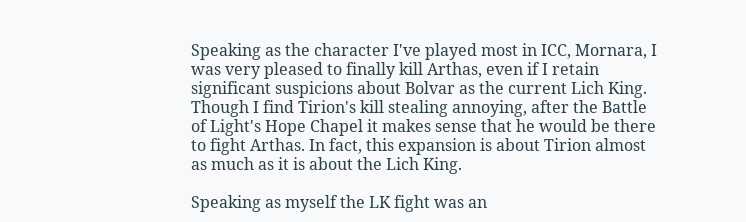Speaking as the character I've played most in ICC, Mornara, I was very pleased to finally kill Arthas, even if I retain significant suspicions about Bolvar as the current Lich King. Though I find Tirion's kill stealing annoying, after the Battle of Light's Hope Chapel it makes sense that he would be there to fight Arthas. In fact, this expansion is about Tirion almost as much as it is about the Lich King.

Speaking as myself the LK fight was an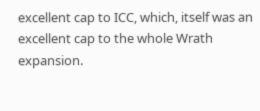excellent cap to ICC, which, itself was an excellent cap to the whole Wrath expansion.